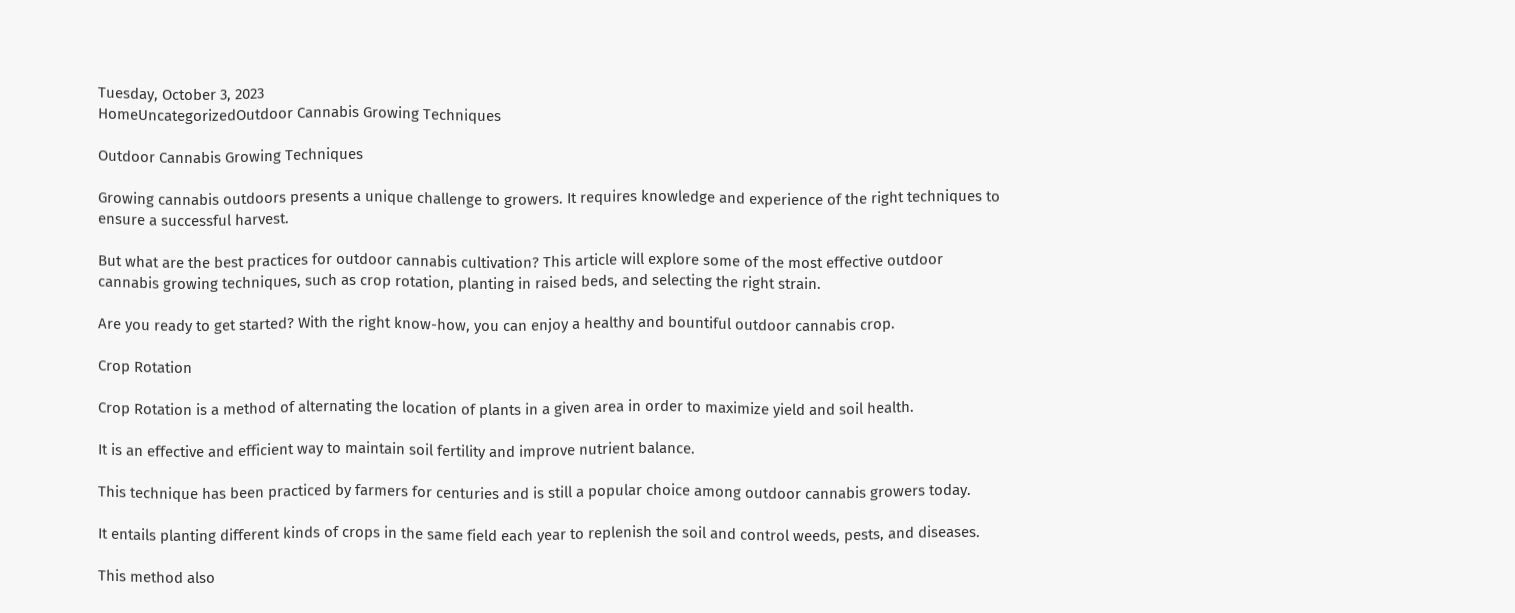Tuesday, October 3, 2023
HomeUncategorizedOutdoor Cannabis Growing Techniques

Outdoor Cannabis Growing Techniques

Growing cannabis outdoors presents a unique challenge to growers. It requires knowledge and experience of the right techniques to ensure a successful harvest.

But what are the best practices for outdoor cannabis cultivation? This article will explore some of the most effective outdoor cannabis growing techniques, such as crop rotation, planting in raised beds, and selecting the right strain.

Are you ready to get started? With the right know-how, you can enjoy a healthy and bountiful outdoor cannabis crop.

Crop Rotation

Crop Rotation is a method of alternating the location of plants in a given area in order to maximize yield and soil health.

It is an effective and efficient way to maintain soil fertility and improve nutrient balance.

This technique has been practiced by farmers for centuries and is still a popular choice among outdoor cannabis growers today.

It entails planting different kinds of crops in the same field each year to replenish the soil and control weeds, pests, and diseases.

This method also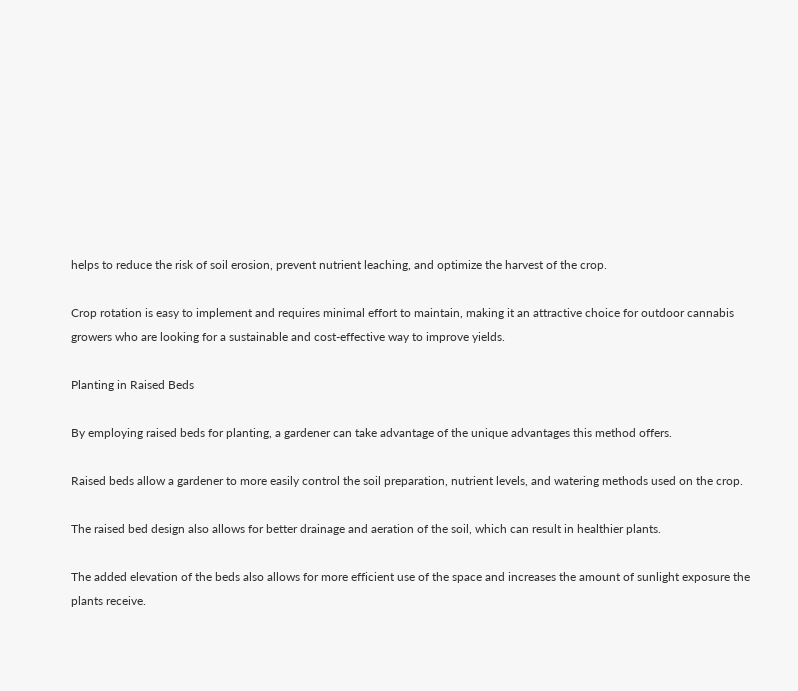helps to reduce the risk of soil erosion, prevent nutrient leaching, and optimize the harvest of the crop.

Crop rotation is easy to implement and requires minimal effort to maintain, making it an attractive choice for outdoor cannabis growers who are looking for a sustainable and cost-effective way to improve yields.

Planting in Raised Beds

By employing raised beds for planting, a gardener can take advantage of the unique advantages this method offers.

Raised beds allow a gardener to more easily control the soil preparation, nutrient levels, and watering methods used on the crop.

The raised bed design also allows for better drainage and aeration of the soil, which can result in healthier plants.

The added elevation of the beds also allows for more efficient use of the space and increases the amount of sunlight exposure the plants receive.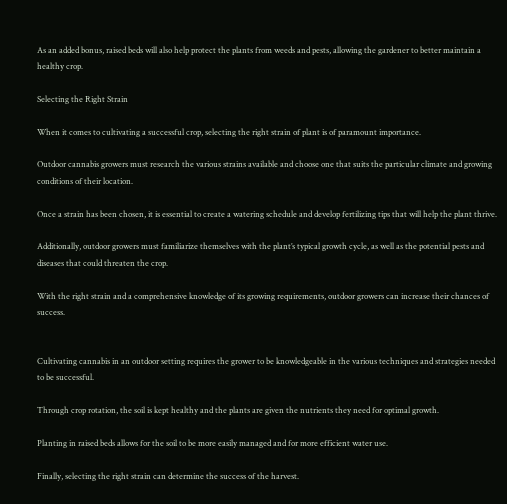As an added bonus, raised beds will also help protect the plants from weeds and pests, allowing the gardener to better maintain a healthy crop.

Selecting the Right Strain

When it comes to cultivating a successful crop, selecting the right strain of plant is of paramount importance.

Outdoor cannabis growers must research the various strains available and choose one that suits the particular climate and growing conditions of their location.

Once a strain has been chosen, it is essential to create a watering schedule and develop fertilizing tips that will help the plant thrive.

Additionally, outdoor growers must familiarize themselves with the plant’s typical growth cycle, as well as the potential pests and diseases that could threaten the crop.

With the right strain and a comprehensive knowledge of its growing requirements, outdoor growers can increase their chances of success.


Cultivating cannabis in an outdoor setting requires the grower to be knowledgeable in the various techniques and strategies needed to be successful.

Through crop rotation, the soil is kept healthy and the plants are given the nutrients they need for optimal growth.

Planting in raised beds allows for the soil to be more easily managed and for more efficient water use.

Finally, selecting the right strain can determine the success of the harvest.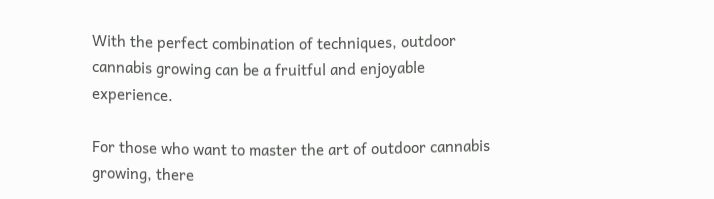With the perfect combination of techniques, outdoor cannabis growing can be a fruitful and enjoyable experience.

For those who want to master the art of outdoor cannabis growing, there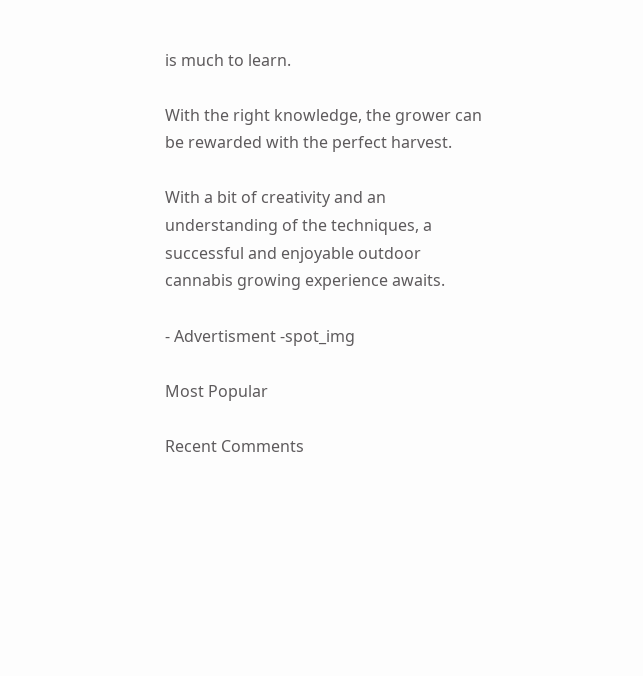is much to learn.

With the right knowledge, the grower can be rewarded with the perfect harvest.

With a bit of creativity and an understanding of the techniques, a successful and enjoyable outdoor cannabis growing experience awaits.

- Advertisment -spot_img

Most Popular

Recent Comments